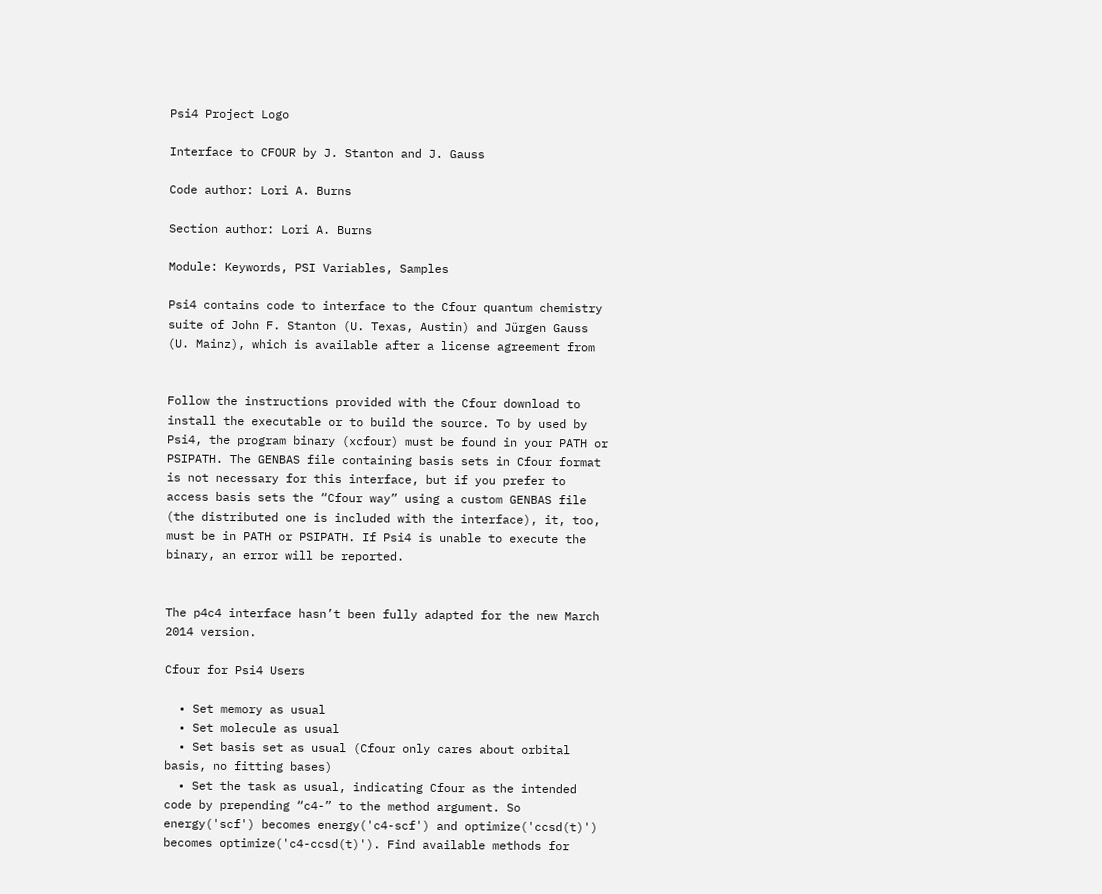Psi4 Project Logo

Interface to CFOUR by J. Stanton and J. Gauss

Code author: Lori A. Burns

Section author: Lori A. Burns

Module: Keywords, PSI Variables, Samples

Psi4 contains code to interface to the Cfour quantum chemistry suite of John F. Stanton (U. Texas, Austin) and Jürgen Gauss (U. Mainz), which is available after a license agreement from


Follow the instructions provided with the Cfour download to install the executable or to build the source. To by used by Psi4, the program binary (xcfour) must be found in your PATH or PSIPATH. The GENBAS file containing basis sets in Cfour format is not necessary for this interface, but if you prefer to access basis sets the “Cfour way” using a custom GENBAS file (the distributed one is included with the interface), it, too, must be in PATH or PSIPATH. If Psi4 is unable to execute the binary, an error will be reported.


The p4c4 interface hasn’t been fully adapted for the new March 2014 version.

Cfour for Psi4 Users

  • Set memory as usual
  • Set molecule as usual
  • Set basis set as usual (Cfour only cares about orbital basis, no fitting bases)
  • Set the task as usual, indicating Cfour as the intended code by prepending “c4-” to the method argument. So energy('scf') becomes energy('c4-scf') and optimize('ccsd(t)') becomes optimize('c4-ccsd(t)'). Find available methods for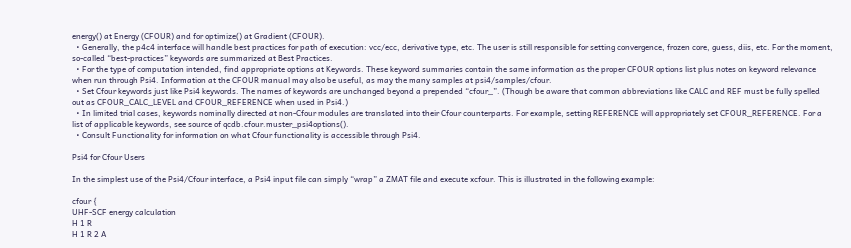energy() at Energy (CFOUR) and for optimize() at Gradient (CFOUR).
  • Generally, the p4c4 interface will handle best practices for path of execution: vcc/ecc, derivative type, etc. The user is still responsible for setting convergence, frozen core, guess, diis, etc. For the moment, so-called “best-practices” keywords are summarized at Best Practices.
  • For the type of computation intended, find appropriate options at Keywords. These keyword summaries contain the same information as the proper CFOUR options list plus notes on keyword relevance when run through Psi4. Information at the CFOUR manual may also be useful, as may the many samples at psi4/samples/cfour.
  • Set Cfour keywords just like Psi4 keywords. The names of keywords are unchanged beyond a prepended “cfour_”. (Though be aware that common abbreviations like CALC and REF must be fully spelled out as CFOUR_CALC_LEVEL and CFOUR_REFERENCE when used in Psi4.)
  • In limited trial cases, keywords nominally directed at non-Cfour modules are translated into their Cfour counterparts. For example, setting REFERENCE will appropriately set CFOUR_REFERENCE. For a list of applicable keywords, see source of qcdb.cfour.muster_psi4options().
  • Consult Functionality for information on what Cfour functionality is accessible through Psi4.

Psi4 for Cfour Users

In the simplest use of the Psi4/Cfour interface, a Psi4 input file can simply “wrap” a ZMAT file and execute xcfour. This is illustrated in the following example:

cfour {
UHF-SCF energy calculation
H 1 R
H 1 R 2 A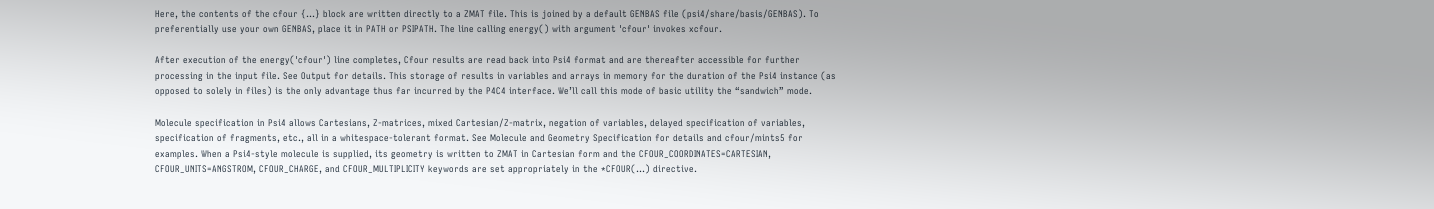Here, the contents of the cfour {...} block are written directly to a ZMAT file. This is joined by a default GENBAS file (psi4/share/basis/GENBAS). To preferentially use your own GENBAS, place it in PATH or PSIPATH. The line calling energy() with argument 'cfour' invokes xcfour.

After execution of the energy('cfour') line completes, Cfour results are read back into Psi4 format and are thereafter accessible for further processing in the input file. See Output for details. This storage of results in variables and arrays in memory for the duration of the Psi4 instance (as opposed to solely in files) is the only advantage thus far incurred by the P4C4 interface. We’ll call this mode of basic utility the “sandwich” mode.

Molecule specification in Psi4 allows Cartesians, Z-matrices, mixed Cartesian/Z-matrix, negation of variables, delayed specification of variables, specification of fragments, etc., all in a whitespace-tolerant format. See Molecule and Geometry Specification for details and cfour/mints5 for examples. When a Psi4-style molecule is supplied, its geometry is written to ZMAT in Cartesian form and the CFOUR_COORDINATES=CARTESIAN, CFOUR_UNITS=ANGSTROM, CFOUR_CHARGE, and CFOUR_MULTIPLICITY keywords are set appropriately in the *CFOUR(...) directive.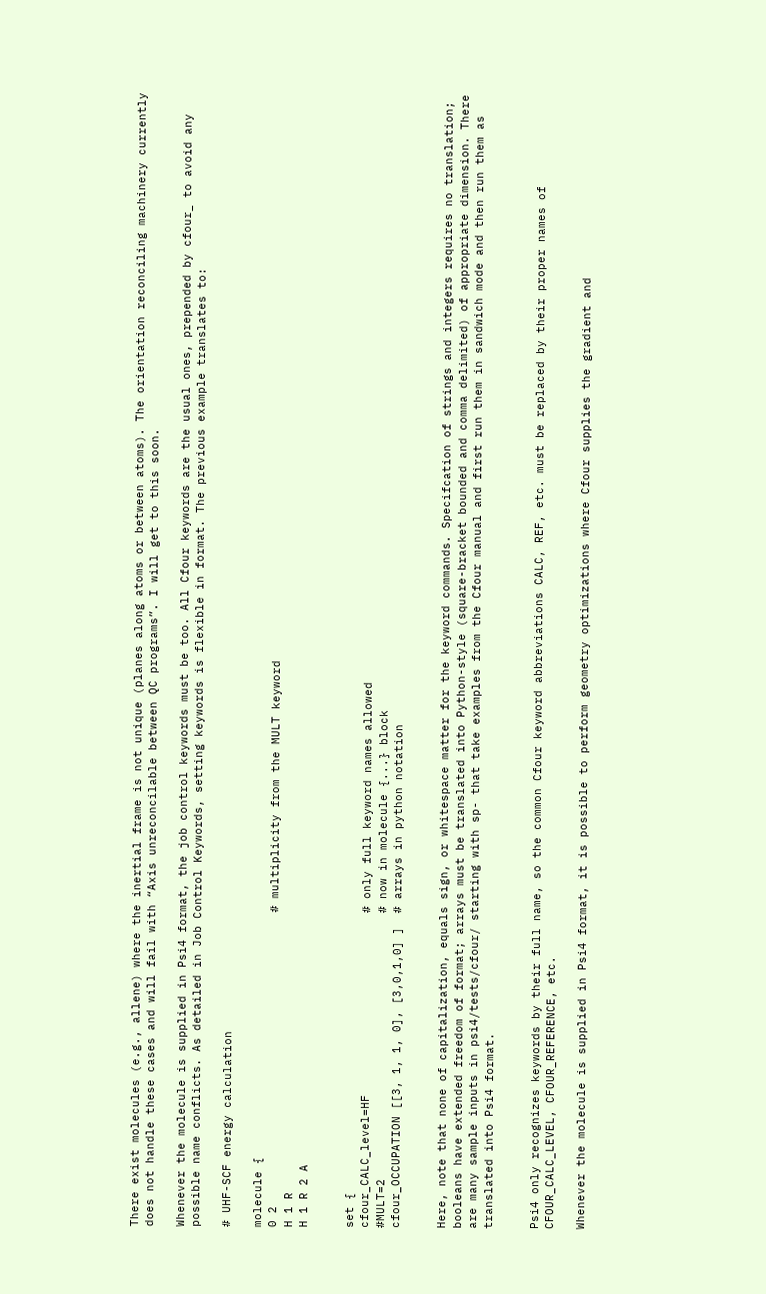There exist molecules (e.g., allene) where the inertial frame is not unique (planes along atoms or between atoms). The orientation reconciling machinery currently does not handle these cases and will fail with “Axis unreconcilable between QC programs”. I will get to this soon.

Whenever the molecule is supplied in Psi4 format, the job control keywords must be too. All Cfour keywords are the usual ones, prepended by cfour_ to avoid any possible name conflicts. As detailed in Job Control Keywords, setting keywords is flexible in format. The previous example translates to:

# UHF-SCF energy calculation

molecule {
0 2                                          # multiplicity from the MULT keyword
H 1 R
H 1 R 2 A


set {
cfour_CALC_level=HF                          # only full keyword names allowed
#MULT=2                                      # now in molecule {...} block
cfour_OCCUPATION [[3, 1, 1, 0], [3,0,1,0] ]  # arrays in python notation


Here, note that none of capitalization, equals sign, or whitespace matter for the keyword commands. Specifcation of strings and integers requires no translation; booleans have extended freedom of format; arrays must be translated into Python-style (square-bracket bounded and comma delimited) of appropriate dimension. There are many sample inputs in psi4/tests/cfour/ starting with sp- that take examples from the Cfour manual and first run them in sandwich mode and then run them as translated into Psi4 format.


Psi4 only recognizes keywords by their full name, so the common Cfour keyword abbreviations CALC, REF, etc. must be replaced by their proper names of CFOUR_CALC_LEVEL, CFOUR_REFERENCE, etc.

Whenever the molecule is supplied in Psi4 format, it is possible to perform geometry optimizations where Cfour supplies the gradient and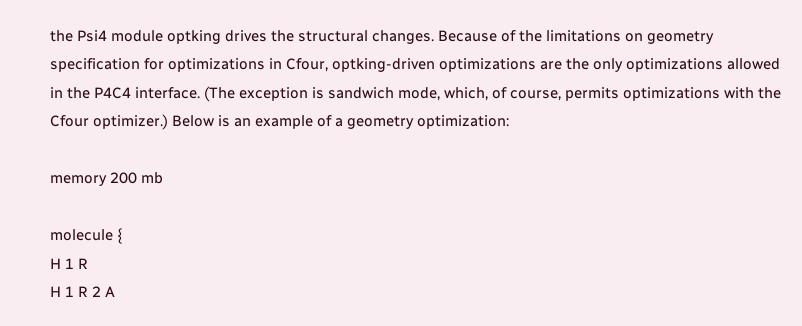the Psi4 module optking drives the structural changes. Because of the limitations on geometry specification for optimizations in Cfour, optking-driven optimizations are the only optimizations allowed in the P4C4 interface. (The exception is sandwich mode, which, of course, permits optimizations with the Cfour optimizer.) Below is an example of a geometry optimization:

memory 200 mb

molecule {
H 1 R
H 1 R 2 A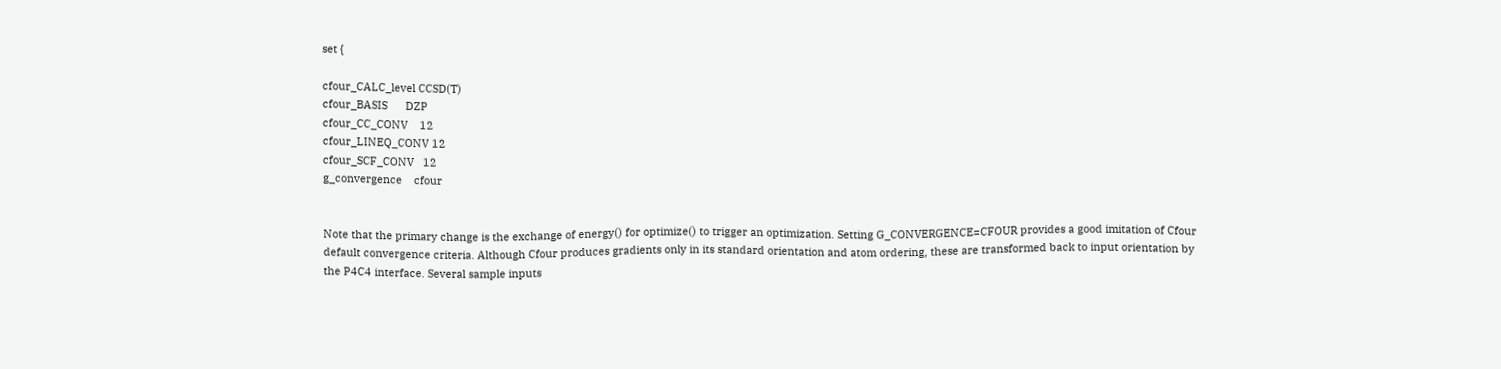set {

cfour_CALC_level CCSD(T)
cfour_BASIS      DZP
cfour_CC_CONV    12
cfour_LINEQ_CONV 12
cfour_SCF_CONV   12
g_convergence    cfour


Note that the primary change is the exchange of energy() for optimize() to trigger an optimization. Setting G_CONVERGENCE=CFOUR provides a good imitation of Cfour default convergence criteria. Although Cfour produces gradients only in its standard orientation and atom ordering, these are transformed back to input orientation by the P4C4 interface. Several sample inputs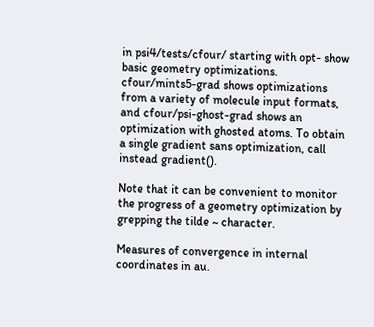in psi4/tests/cfour/ starting with opt- show basic geometry optimizations. cfour/mints5-grad shows optimizations from a variety of molecule input formats, and cfour/psi-ghost-grad shows an optimization with ghosted atoms. To obtain a single gradient sans optimization, call instead gradient().

Note that it can be convenient to monitor the progress of a geometry optimization by grepping the tilde ~ character.

Measures of convergence in internal coordinates in au.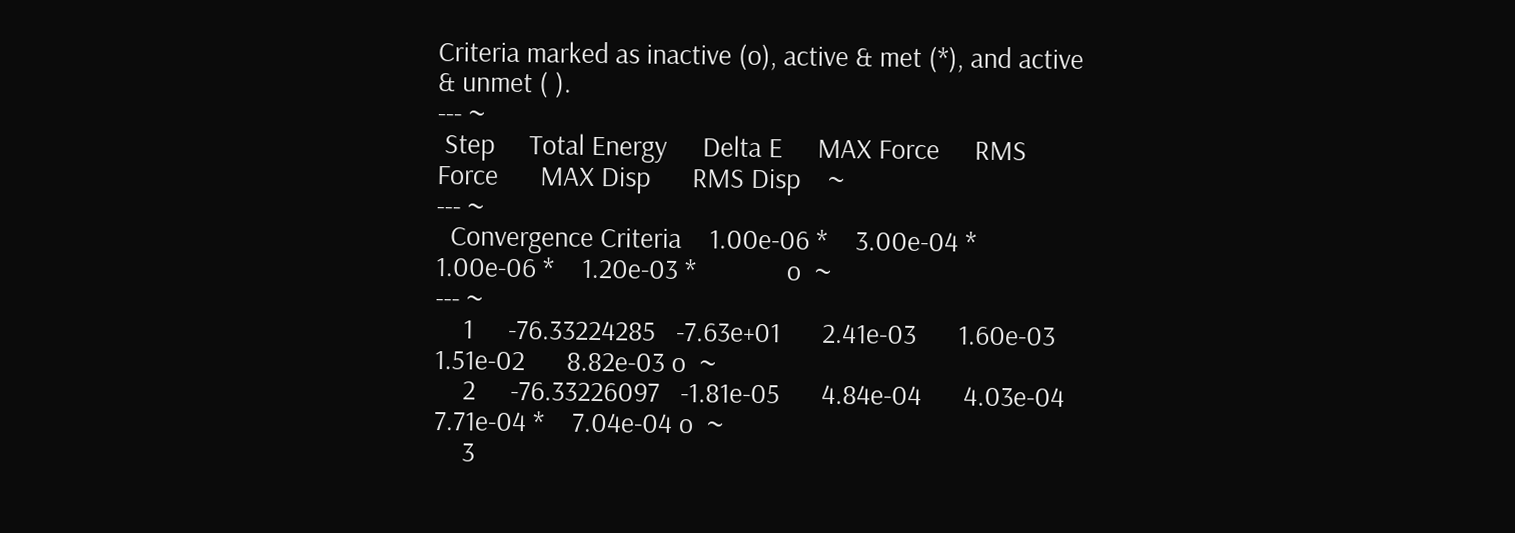Criteria marked as inactive (o), active & met (*), and active & unmet ( ).
--- ~
 Step     Total Energy     Delta E     MAX Force     RMS Force      MAX Disp      RMS Disp    ~
--- ~
  Convergence Criteria    1.00e-06 *    3.00e-04 *    1.00e-06 *    1.20e-03 *             o  ~
--- ~
    1     -76.33224285   -7.63e+01      2.41e-03      1.60e-03      1.51e-02      8.82e-03 o  ~
    2     -76.33226097   -1.81e-05      4.84e-04      4.03e-04      7.71e-04 *    7.04e-04 o  ~
    3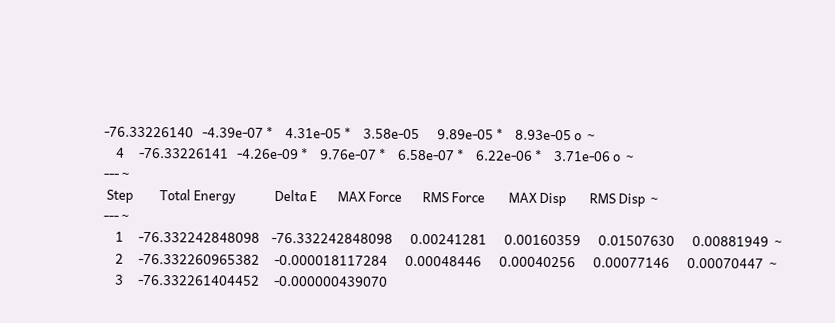-76.33226140   -4.39e-07 *    4.31e-05 *    3.58e-05      9.89e-05 *    8.93e-05 o  ~
    4     -76.33226141   -4.26e-09 *    9.76e-07 *    6.58e-07 *    6.22e-06 *    3.71e-06 o  ~
--- ~
 Step         Total Energy             Delta E       MAX Force       RMS Force        MAX Disp        RMS Disp  ~
--- ~
    1     -76.332242848098    -76.332242848098      0.00241281      0.00160359      0.01507630      0.00881949  ~
    2     -76.332260965382     -0.000018117284      0.00048446      0.00040256      0.00077146      0.00070447  ~
    3     -76.332261404452     -0.000000439070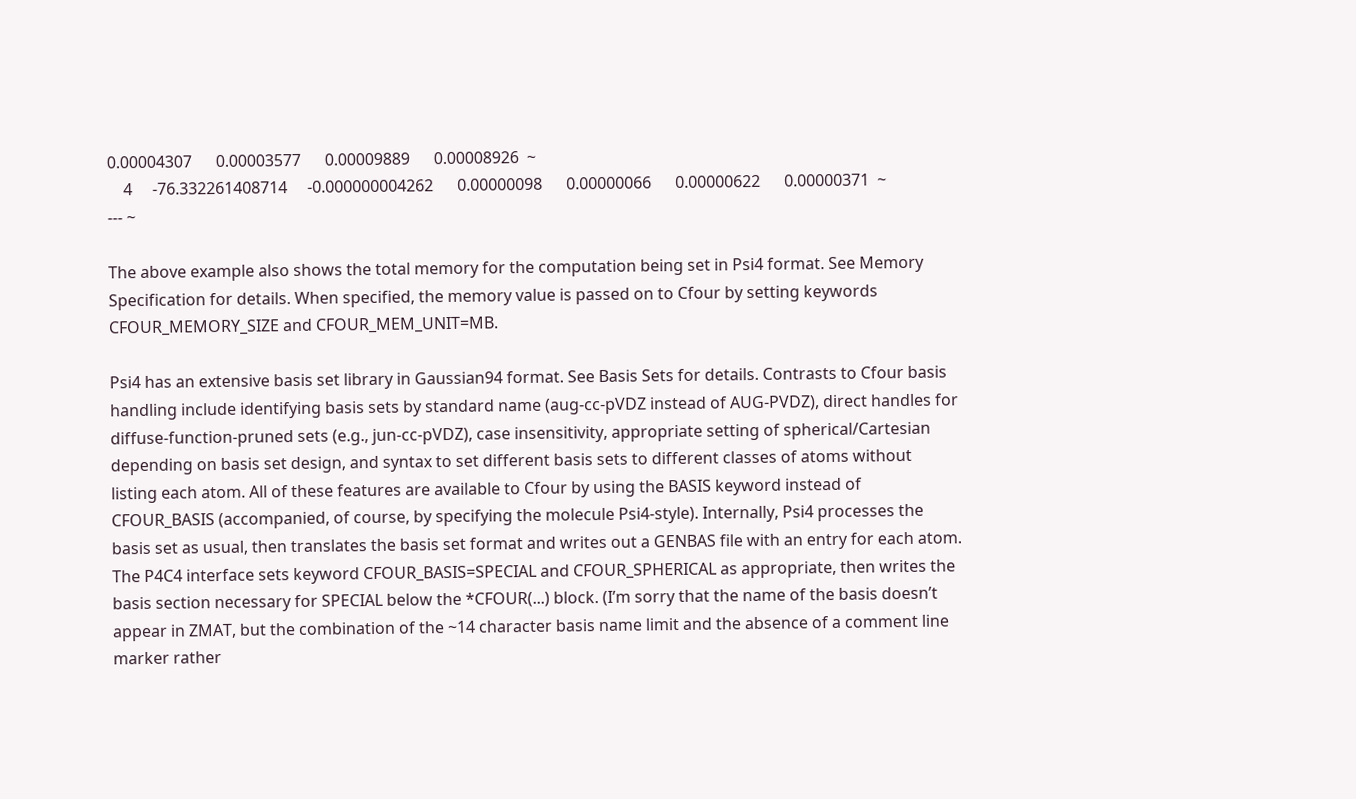0.00004307      0.00003577      0.00009889      0.00008926  ~
    4     -76.332261408714     -0.000000004262      0.00000098      0.00000066      0.00000622      0.00000371  ~
--- ~

The above example also shows the total memory for the computation being set in Psi4 format. See Memory Specification for details. When specified, the memory value is passed on to Cfour by setting keywords CFOUR_MEMORY_SIZE and CFOUR_MEM_UNIT=MB.

Psi4 has an extensive basis set library in Gaussian94 format. See Basis Sets for details. Contrasts to Cfour basis handling include identifying basis sets by standard name (aug-cc-pVDZ instead of AUG-PVDZ), direct handles for diffuse-function-pruned sets (e.g., jun-cc-pVDZ), case insensitivity, appropriate setting of spherical/Cartesian depending on basis set design, and syntax to set different basis sets to different classes of atoms without listing each atom. All of these features are available to Cfour by using the BASIS keyword instead of CFOUR_BASIS (accompanied, of course, by specifying the molecule Psi4-style). Internally, Psi4 processes the basis set as usual, then translates the basis set format and writes out a GENBAS file with an entry for each atom. The P4C4 interface sets keyword CFOUR_BASIS=SPECIAL and CFOUR_SPHERICAL as appropriate, then writes the basis section necessary for SPECIAL below the *CFOUR(...) block. (I’m sorry that the name of the basis doesn’t appear in ZMAT, but the combination of the ~14 character basis name limit and the absence of a comment line marker rather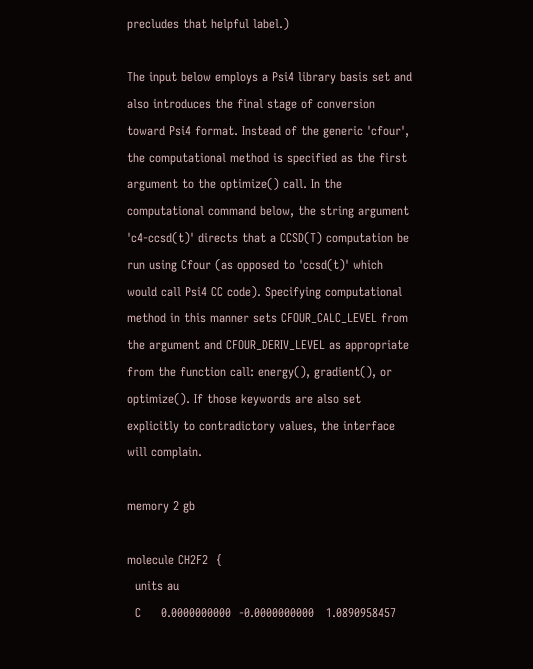precludes that helpful label.)

The input below employs a Psi4 library basis set and also introduces the final stage of conversion toward Psi4 format. Instead of the generic 'cfour', the computational method is specified as the first argument to the optimize() call. In the computational command below, the string argument 'c4-ccsd(t)' directs that a CCSD(T) computation be run using Cfour (as opposed to 'ccsd(t)' which would call Psi4 CC code). Specifying computational method in this manner sets CFOUR_CALC_LEVEL from the argument and CFOUR_DERIV_LEVEL as appropriate from the function call: energy(), gradient(), or optimize(). If those keywords are also set explicitly to contradictory values, the interface will complain.

memory 2 gb

molecule CH2F2  {
  units au
  C     0.0000000000  -0.0000000000   1.0890958457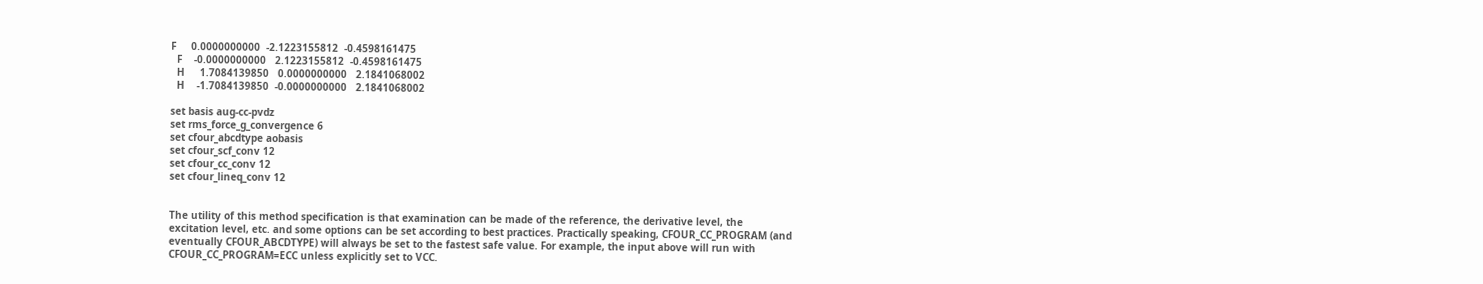F     0.0000000000  -2.1223155812  -0.4598161475
  F    -0.0000000000   2.1223155812  -0.4598161475
  H     1.7084139850   0.0000000000   2.1841068002
  H    -1.7084139850  -0.0000000000   2.1841068002

set basis aug-cc-pvdz
set rms_force_g_convergence 6
set cfour_abcdtype aobasis
set cfour_scf_conv 12
set cfour_cc_conv 12
set cfour_lineq_conv 12


The utility of this method specification is that examination can be made of the reference, the derivative level, the excitation level, etc. and some options can be set according to best practices. Practically speaking, CFOUR_CC_PROGRAM (and eventually CFOUR_ABCDTYPE) will always be set to the fastest safe value. For example, the input above will run with CFOUR_CC_PROGRAM=ECC unless explicitly set to VCC.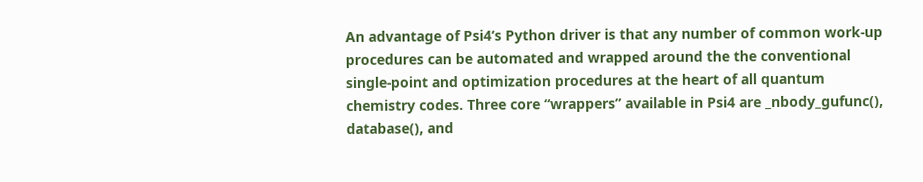An advantage of Psi4‘s Python driver is that any number of common work-up procedures can be automated and wrapped around the the conventional single-point and optimization procedures at the heart of all quantum chemistry codes. Three core “wrappers” available in Psi4 are _nbody_gufunc(), database(), and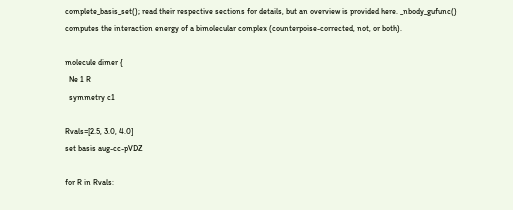complete_basis_set(); read their respective sections for details, but an overview is provided here. _nbody_gufunc() computes the interaction energy of a bimolecular complex (counterpoise-corrected, not, or both).

molecule dimer {
  Ne 1 R
  symmetry c1

Rvals=[2.5, 3.0, 4.0]
set basis aug-cc-pVDZ

for R in Rvals: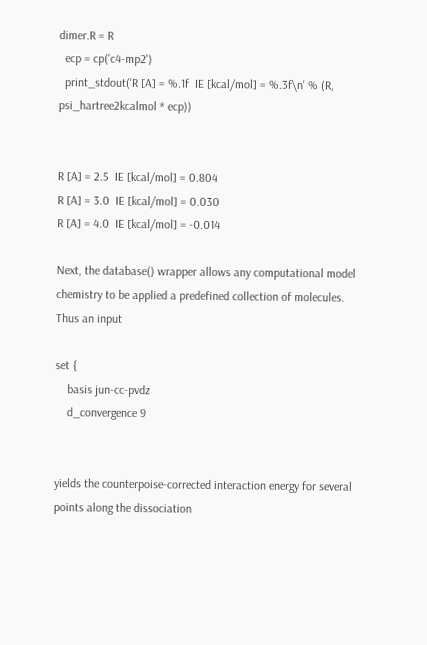dimer.R = R
  ecp = cp('c4-mp2')
  print_stdout('R [A] = %.1f  IE [kcal/mol] = %.3f\n' % (R, psi_hartree2kcalmol * ecp))


R [A] = 2.5  IE [kcal/mol] = 0.804
R [A] = 3.0  IE [kcal/mol] = 0.030
R [A] = 4.0  IE [kcal/mol] = -0.014

Next, the database() wrapper allows any computational model chemistry to be applied a predefined collection of molecules. Thus an input

set {
    basis jun-cc-pvdz
    d_convergence 9


yields the counterpoise-corrected interaction energy for several points along the dissociation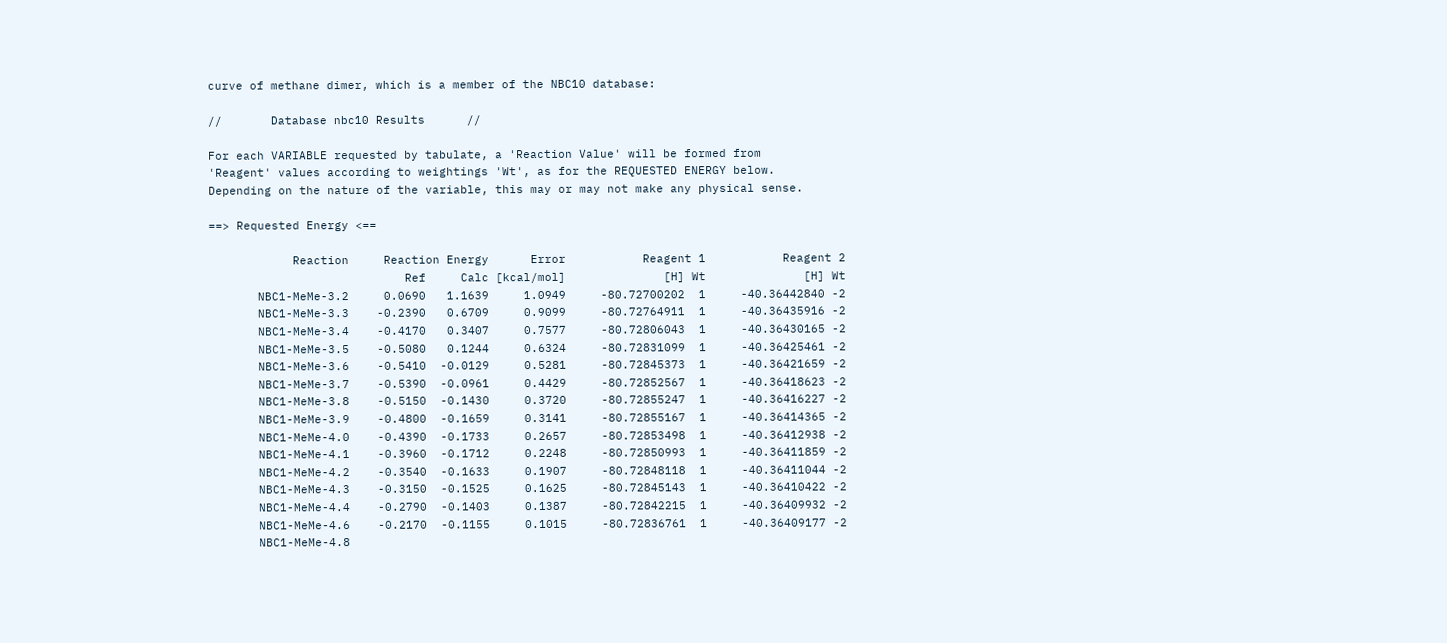curve of methane dimer, which is a member of the NBC10 database:

//       Database nbc10 Results      //

For each VARIABLE requested by tabulate, a 'Reaction Value' will be formed from
'Reagent' values according to weightings 'Wt', as for the REQUESTED ENERGY below.
Depending on the nature of the variable, this may or may not make any physical sense.

==> Requested Energy <==

            Reaction     Reaction Energy      Error           Reagent 1           Reagent 2
                            Ref     Calc [kcal/mol]              [H] Wt              [H] Wt
       NBC1-MeMe-3.2     0.0690   1.1639     1.0949     -80.72700202  1     -40.36442840 -2
       NBC1-MeMe-3.3    -0.2390   0.6709     0.9099     -80.72764911  1     -40.36435916 -2
       NBC1-MeMe-3.4    -0.4170   0.3407     0.7577     -80.72806043  1     -40.36430165 -2
       NBC1-MeMe-3.5    -0.5080   0.1244     0.6324     -80.72831099  1     -40.36425461 -2
       NBC1-MeMe-3.6    -0.5410  -0.0129     0.5281     -80.72845373  1     -40.36421659 -2
       NBC1-MeMe-3.7    -0.5390  -0.0961     0.4429     -80.72852567  1     -40.36418623 -2
       NBC1-MeMe-3.8    -0.5150  -0.1430     0.3720     -80.72855247  1     -40.36416227 -2
       NBC1-MeMe-3.9    -0.4800  -0.1659     0.3141     -80.72855167  1     -40.36414365 -2
       NBC1-MeMe-4.0    -0.4390  -0.1733     0.2657     -80.72853498  1     -40.36412938 -2
       NBC1-MeMe-4.1    -0.3960  -0.1712     0.2248     -80.72850993  1     -40.36411859 -2
       NBC1-MeMe-4.2    -0.3540  -0.1633     0.1907     -80.72848118  1     -40.36411044 -2
       NBC1-MeMe-4.3    -0.3150  -0.1525     0.1625     -80.72845143  1     -40.36410422 -2
       NBC1-MeMe-4.4    -0.2790  -0.1403     0.1387     -80.72842215  1     -40.36409932 -2
       NBC1-MeMe-4.6    -0.2170  -0.1155     0.1015     -80.72836761  1     -40.36409177 -2
       NBC1-MeMe-4.8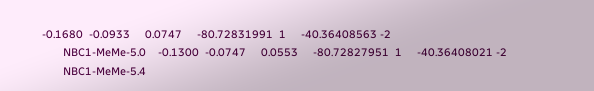-0.1680  -0.0933     0.0747     -80.72831991  1     -40.36408563 -2
       NBC1-MeMe-5.0    -0.1300  -0.0747     0.0553     -80.72827951  1     -40.36408021 -2
       NBC1-MeMe-5.4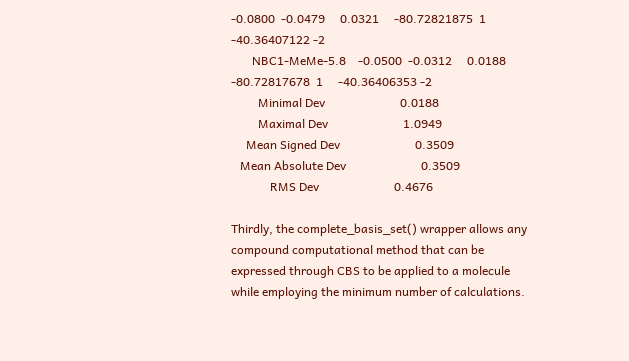-0.0800  -0.0479     0.0321     -80.72821875  1     -40.36407122 -2
       NBC1-MeMe-5.8    -0.0500  -0.0312     0.0188     -80.72817678  1     -40.36406353 -2
         Minimal Dev                         0.0188
         Maximal Dev                         1.0949
     Mean Signed Dev                         0.3509
   Mean Absolute Dev                         0.3509
             RMS Dev                         0.4676

Thirdly, the complete_basis_set() wrapper allows any compound computational method that can be expressed through CBS to be applied to a molecule while employing the minimum number of calculations.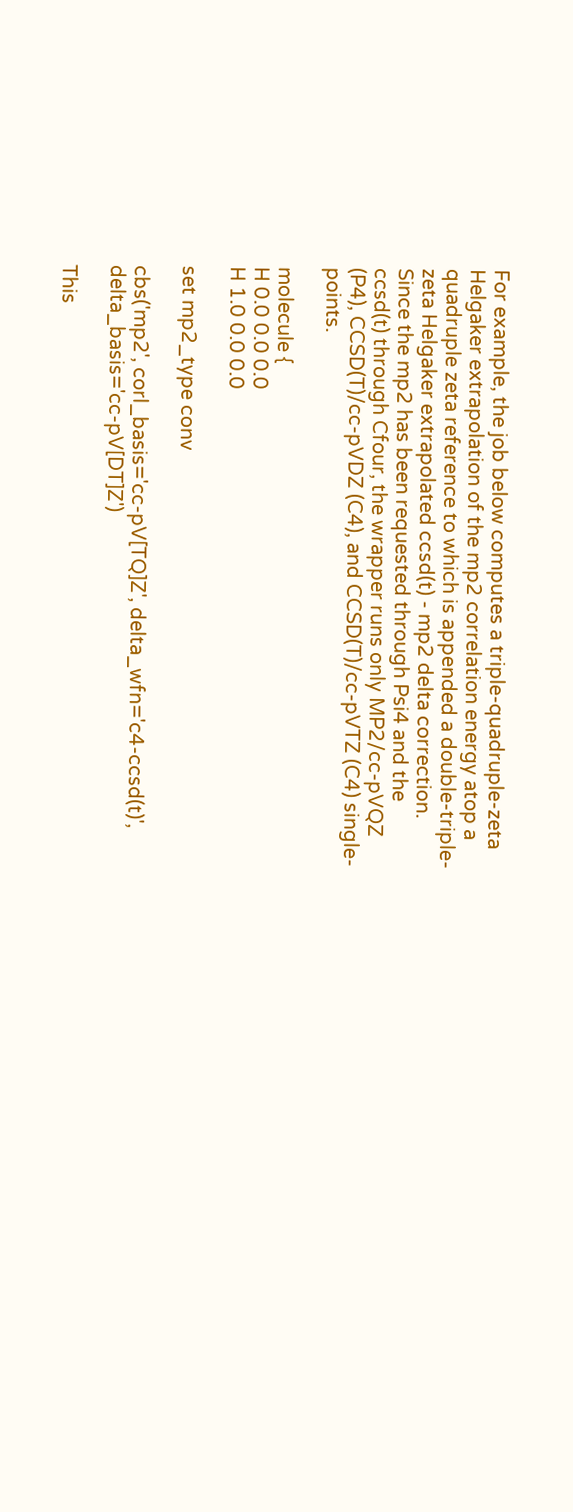For example, the job below computes a triple-quadruple-zeta Helgaker extrapolation of the mp2 correlation energy atop a quadruple zeta reference to which is appended a double-triple-zeta Helgaker extrapolated ccsd(t) - mp2 delta correction. Since the mp2 has been requested through Psi4 and the ccsd(t) through Cfour, the wrapper runs only MP2/cc-pVQZ (P4), CCSD(T)/cc-pVDZ (C4), and CCSD(T)/cc-pVTZ (C4) single-points.

molecule {
H 0.0 0.0 0.0
H 1.0 0.0 0.0

set mp2_type conv

cbs('mp2', corl_basis='cc-pV[TQ]Z', delta_wfn='c4-ccsd(t)', delta_basis='cc-pV[DT]Z')

This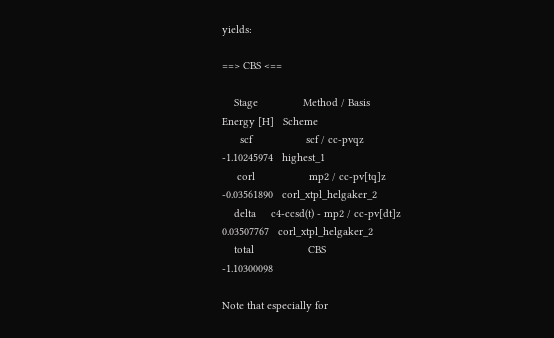yields:

==> CBS <==

    Stage               Method / Basis                                Energy [H]   Scheme
      scf                  scf / cc-pvqz                             -1.10245974   highest_1
     corl                  mp2 / cc-pv[tq]z                          -0.03561890   corl_xtpl_helgaker_2
    delta     c4-ccsd(t) - mp2 / cc-pv[dt]z                           0.03507767   corl_xtpl_helgaker_2
    total                  CBS                                       -1.10300098

Note that especially for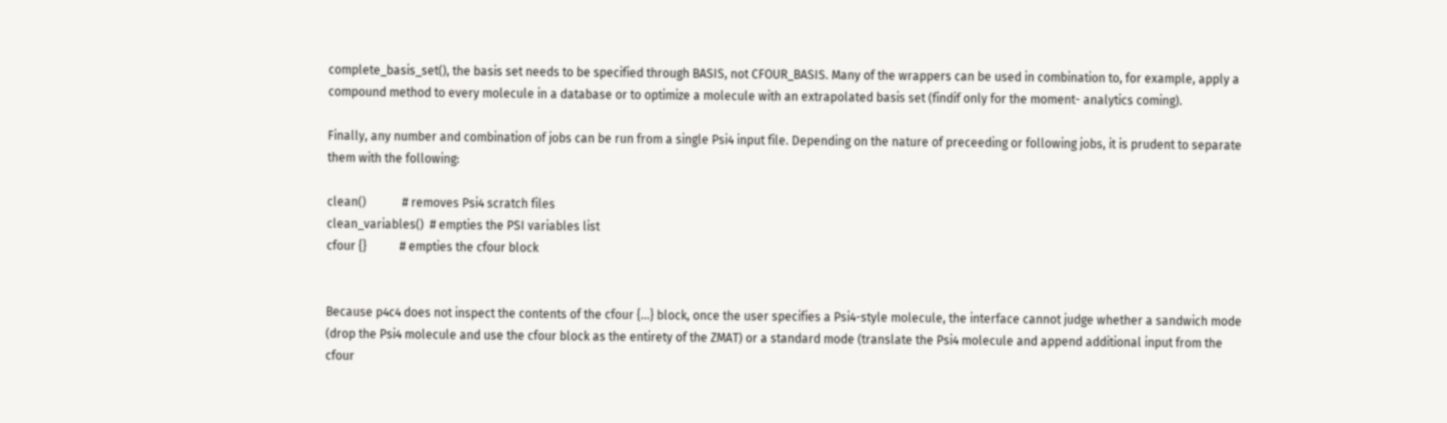complete_basis_set(), the basis set needs to be specified through BASIS, not CFOUR_BASIS. Many of the wrappers can be used in combination to, for example, apply a compound method to every molecule in a database or to optimize a molecule with an extrapolated basis set (findif only for the moment- analytics coming).

Finally, any number and combination of jobs can be run from a single Psi4 input file. Depending on the nature of preceeding or following jobs, it is prudent to separate them with the following:

clean()            # removes Psi4 scratch files
clean_variables()  # empties the PSI variables list
cfour {}           # empties the cfour block


Because p4c4 does not inspect the contents of the cfour {...} block, once the user specifies a Psi4-style molecule, the interface cannot judge whether a sandwich mode (drop the Psi4 molecule and use the cfour block as the entirety of the ZMAT) or a standard mode (translate the Psi4 molecule and append additional input from the cfour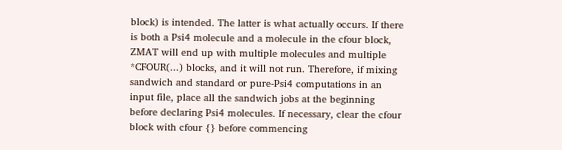block) is intended. The latter is what actually occurs. If there is both a Psi4 molecule and a molecule in the cfour block, ZMAT will end up with multiple molecules and multiple *CFOUR(...) blocks, and it will not run. Therefore, if mixing sandwich and standard or pure-Psi4 computations in an input file, place all the sandwich jobs at the beginning before declaring Psi4 molecules. If necessary, clear the cfour block with cfour {} before commencing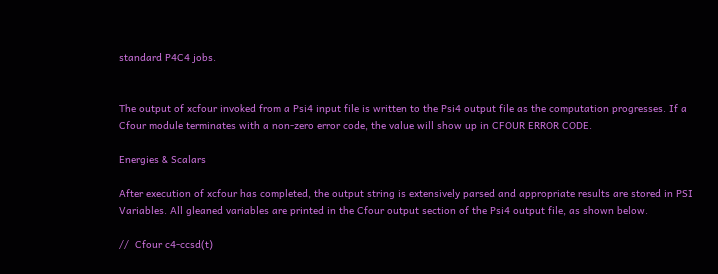standard P4C4 jobs.


The output of xcfour invoked from a Psi4 input file is written to the Psi4 output file as the computation progresses. If a Cfour module terminates with a non-zero error code, the value will show up in CFOUR ERROR CODE.

Energies & Scalars

After execution of xcfour has completed, the output string is extensively parsed and appropriate results are stored in PSI Variables. All gleaned variables are printed in the Cfour output section of the Psi4 output file, as shown below.

//  Cfour c4-ccsd(t)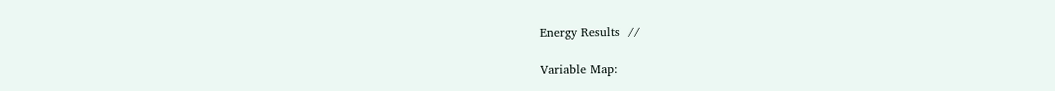Energy Results  //

Variable Map: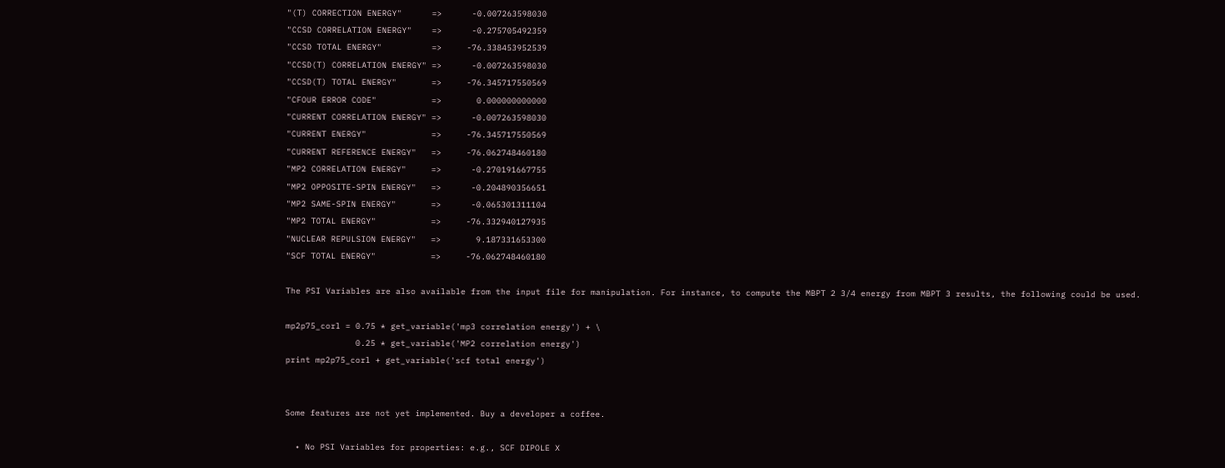"(T) CORRECTION ENERGY"      =>      -0.007263598030
"CCSD CORRELATION ENERGY"    =>      -0.275705492359
"CCSD TOTAL ENERGY"          =>     -76.338453952539
"CCSD(T) CORRELATION ENERGY" =>      -0.007263598030
"CCSD(T) TOTAL ENERGY"       =>     -76.345717550569
"CFOUR ERROR CODE"           =>       0.000000000000
"CURRENT CORRELATION ENERGY" =>      -0.007263598030
"CURRENT ENERGY"             =>     -76.345717550569
"CURRENT REFERENCE ENERGY"   =>     -76.062748460180
"MP2 CORRELATION ENERGY"     =>      -0.270191667755
"MP2 OPPOSITE-SPIN ENERGY"   =>      -0.204890356651
"MP2 SAME-SPIN ENERGY"       =>      -0.065301311104
"MP2 TOTAL ENERGY"           =>     -76.332940127935
"NUCLEAR REPULSION ENERGY"   =>       9.187331653300
"SCF TOTAL ENERGY"           =>     -76.062748460180

The PSI Variables are also available from the input file for manipulation. For instance, to compute the MBPT 2 3/4 energy from MBPT 3 results, the following could be used.

mp2p75_corl = 0.75 * get_variable('mp3 correlation energy') + \
              0.25 * get_variable('MP2 correlation energy')
print mp2p75_corl + get_variable('scf total energy')


Some features are not yet implemented. Buy a developer a coffee.

  • No PSI Variables for properties: e.g., SCF DIPOLE X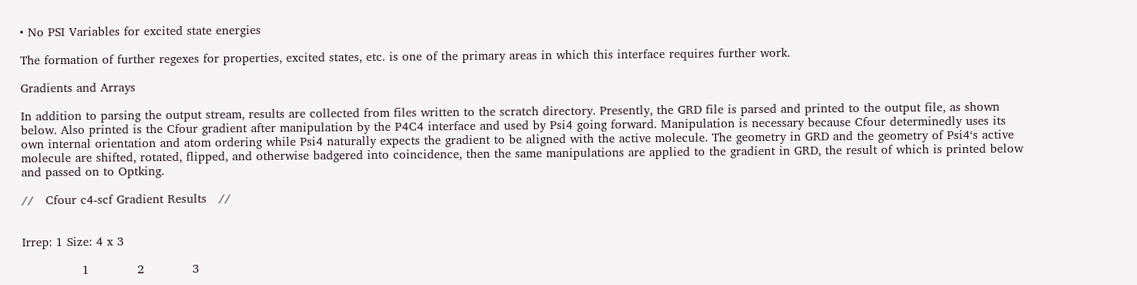• No PSI Variables for excited state energies

The formation of further regexes for properties, excited states, etc. is one of the primary areas in which this interface requires further work.

Gradients and Arrays

In addition to parsing the output stream, results are collected from files written to the scratch directory. Presently, the GRD file is parsed and printed to the output file, as shown below. Also printed is the Cfour gradient after manipulation by the P4C4 interface and used by Psi4 going forward. Manipulation is necessary because Cfour determinedly uses its own internal orientation and atom ordering while Psi4 naturally expects the gradient to be aligned with the active molecule. The geometry in GRD and the geometry of Psi4‘s active molecule are shifted, rotated, flipped, and otherwise badgered into coincidence, then the same manipulations are applied to the gradient in GRD, the result of which is printed below and passed on to Optking.

//   Cfour c4-scf Gradient Results   //


Irrep: 1 Size: 4 x 3

               1            2            3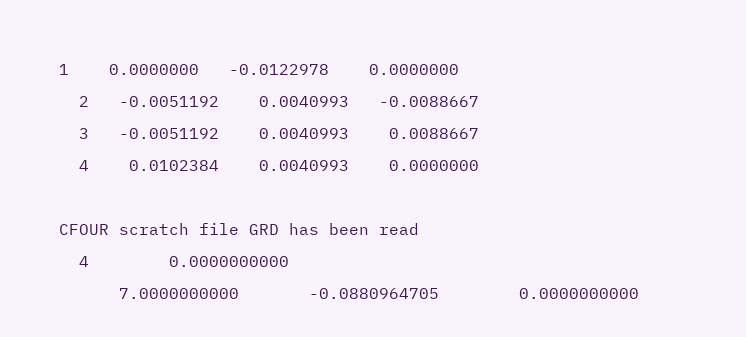1    0.0000000   -0.0122978    0.0000000
  2   -0.0051192    0.0040993   -0.0088667
  3   -0.0051192    0.0040993    0.0088667
  4    0.0102384    0.0040993    0.0000000

CFOUR scratch file GRD has been read
  4        0.0000000000
      7.0000000000       -0.0880964705        0.0000000000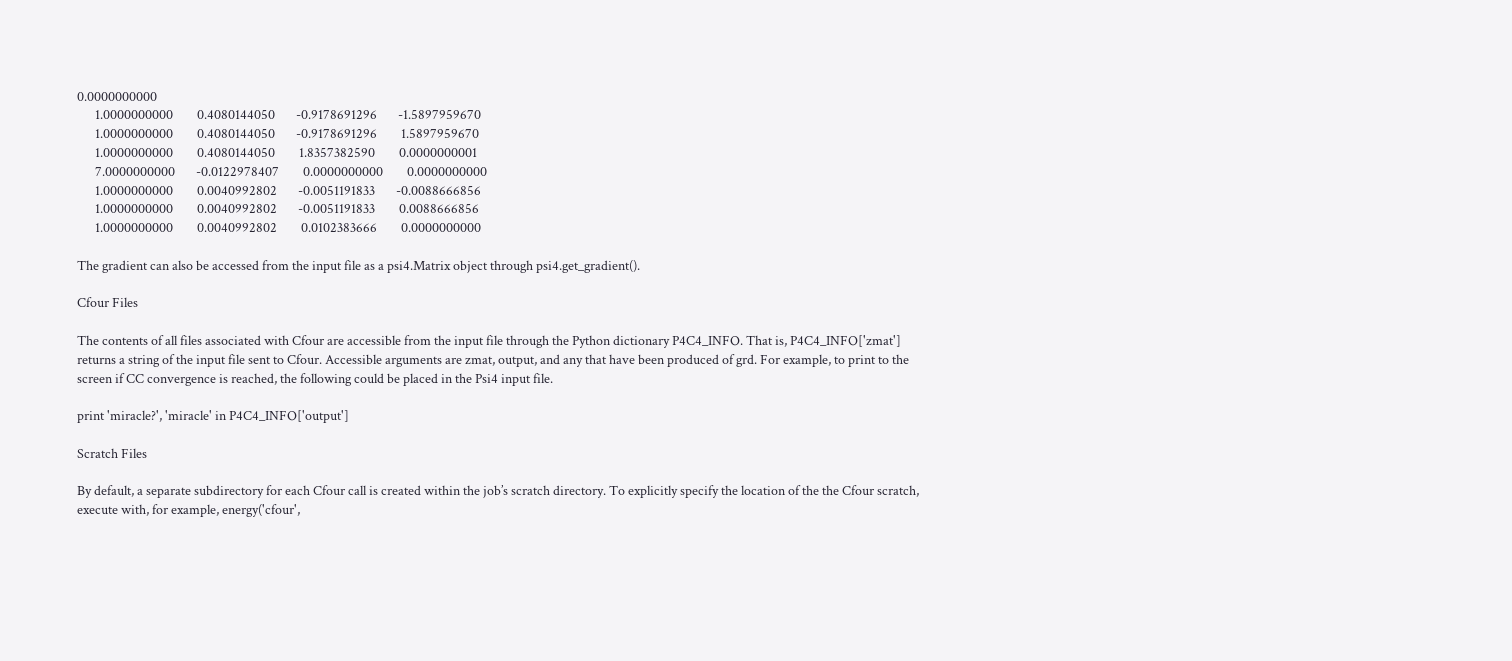0.0000000000
      1.0000000000        0.4080144050       -0.9178691296       -1.5897959670
      1.0000000000        0.4080144050       -0.9178691296        1.5897959670
      1.0000000000        0.4080144050        1.8357382590        0.0000000001
      7.0000000000       -0.0122978407        0.0000000000        0.0000000000
      1.0000000000        0.0040992802       -0.0051191833       -0.0088666856
      1.0000000000        0.0040992802       -0.0051191833        0.0088666856
      1.0000000000        0.0040992802        0.0102383666        0.0000000000

The gradient can also be accessed from the input file as a psi4.Matrix object through psi4.get_gradient().

Cfour Files

The contents of all files associated with Cfour are accessible from the input file through the Python dictionary P4C4_INFO. That is, P4C4_INFO['zmat'] returns a string of the input file sent to Cfour. Accessible arguments are zmat, output, and any that have been produced of grd. For example, to print to the screen if CC convergence is reached, the following could be placed in the Psi4 input file.

print 'miracle?', 'miracle' in P4C4_INFO['output']

Scratch Files

By default, a separate subdirectory for each Cfour call is created within the job’s scratch directory. To explicitly specify the location of the the Cfour scratch, execute with, for example, energy('cfour',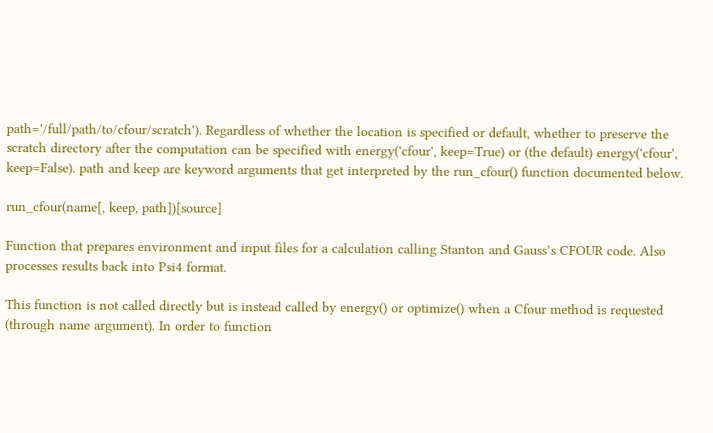path='/full/path/to/cfour/scratch'). Regardless of whether the location is specified or default, whether to preserve the scratch directory after the computation can be specified with energy('cfour', keep=True) or (the default) energy('cfour', keep=False). path and keep are keyword arguments that get interpreted by the run_cfour() function documented below.

run_cfour(name[, keep, path])[source]

Function that prepares environment and input files for a calculation calling Stanton and Gauss’s CFOUR code. Also processes results back into Psi4 format.

This function is not called directly but is instead called by energy() or optimize() when a Cfour method is requested (through name argument). In order to function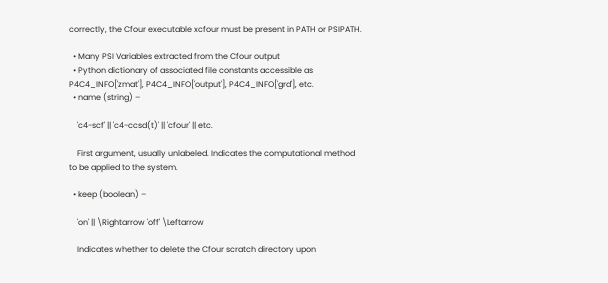correctly, the Cfour executable xcfour must be present in PATH or PSIPATH.

  • Many PSI Variables extracted from the Cfour output
  • Python dictionary of associated file constants accessible as P4C4_INFO['zmat'], P4C4_INFO['output'], P4C4_INFO['grd'], etc.
  • name (string) –

    'c4-scf' || 'c4-ccsd(t)' || 'cfour' || etc.

    First argument, usually unlabeled. Indicates the computational method to be applied to the system.

  • keep (boolean) –

    'on' || \Rightarrow 'off' \Leftarrow

    Indicates whether to delete the Cfour scratch directory upon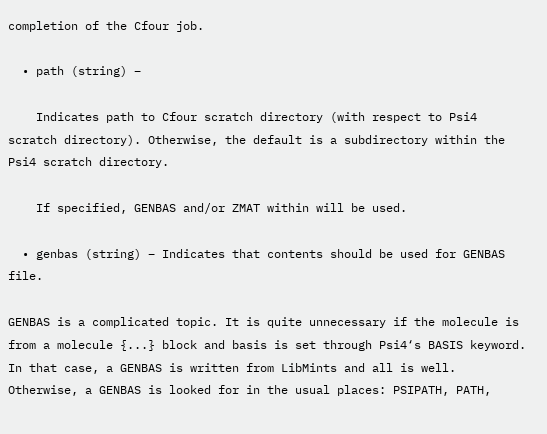completion of the Cfour job.

  • path (string) –

    Indicates path to Cfour scratch directory (with respect to Psi4 scratch directory). Otherwise, the default is a subdirectory within the Psi4 scratch directory.

    If specified, GENBAS and/or ZMAT within will be used.

  • genbas (string) – Indicates that contents should be used for GENBAS file.

GENBAS is a complicated topic. It is quite unnecessary if the molecule is from a molecule {...} block and basis is set through Psi4‘s BASIS keyword. In that case, a GENBAS is written from LibMints and all is well. Otherwise, a GENBAS is looked for in the usual places: PSIPATH, PATH,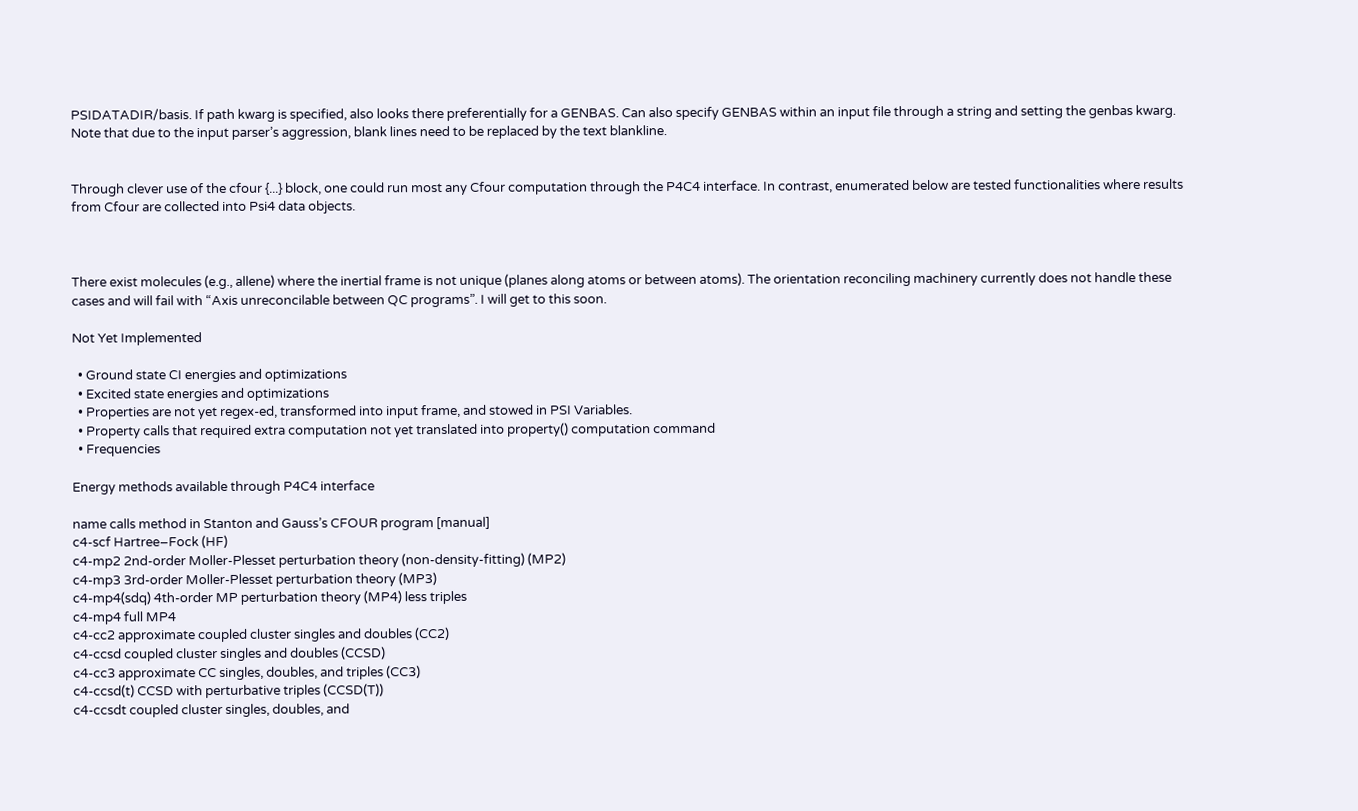PSIDATADIR/basis. If path kwarg is specified, also looks there preferentially for a GENBAS. Can also specify GENBAS within an input file through a string and setting the genbas kwarg. Note that due to the input parser’s aggression, blank lines need to be replaced by the text blankline.


Through clever use of the cfour {...} block, one could run most any Cfour computation through the P4C4 interface. In contrast, enumerated below are tested functionalities where results from Cfour are collected into Psi4 data objects.



There exist molecules (e.g., allene) where the inertial frame is not unique (planes along atoms or between atoms). The orientation reconciling machinery currently does not handle these cases and will fail with “Axis unreconcilable between QC programs”. I will get to this soon.

Not Yet Implemented

  • Ground state CI energies and optimizations
  • Excited state energies and optimizations
  • Properties are not yet regex-ed, transformed into input frame, and stowed in PSI Variables.
  • Property calls that required extra computation not yet translated into property() computation command
  • Frequencies

Energy methods available through P4C4 interface

name calls method in Stanton and Gauss’s CFOUR program [manual]
c4-scf Hartree–Fock (HF)
c4-mp2 2nd-order Moller-Plesset perturbation theory (non-density-fitting) (MP2)
c4-mp3 3rd-order Moller-Plesset perturbation theory (MP3)
c4-mp4(sdq) 4th-order MP perturbation theory (MP4) less triples
c4-mp4 full MP4
c4-cc2 approximate coupled cluster singles and doubles (CC2)
c4-ccsd coupled cluster singles and doubles (CCSD)
c4-cc3 approximate CC singles, doubles, and triples (CC3)
c4-ccsd(t) CCSD with perturbative triples (CCSD(T))
c4-ccsdt coupled cluster singles, doubles, and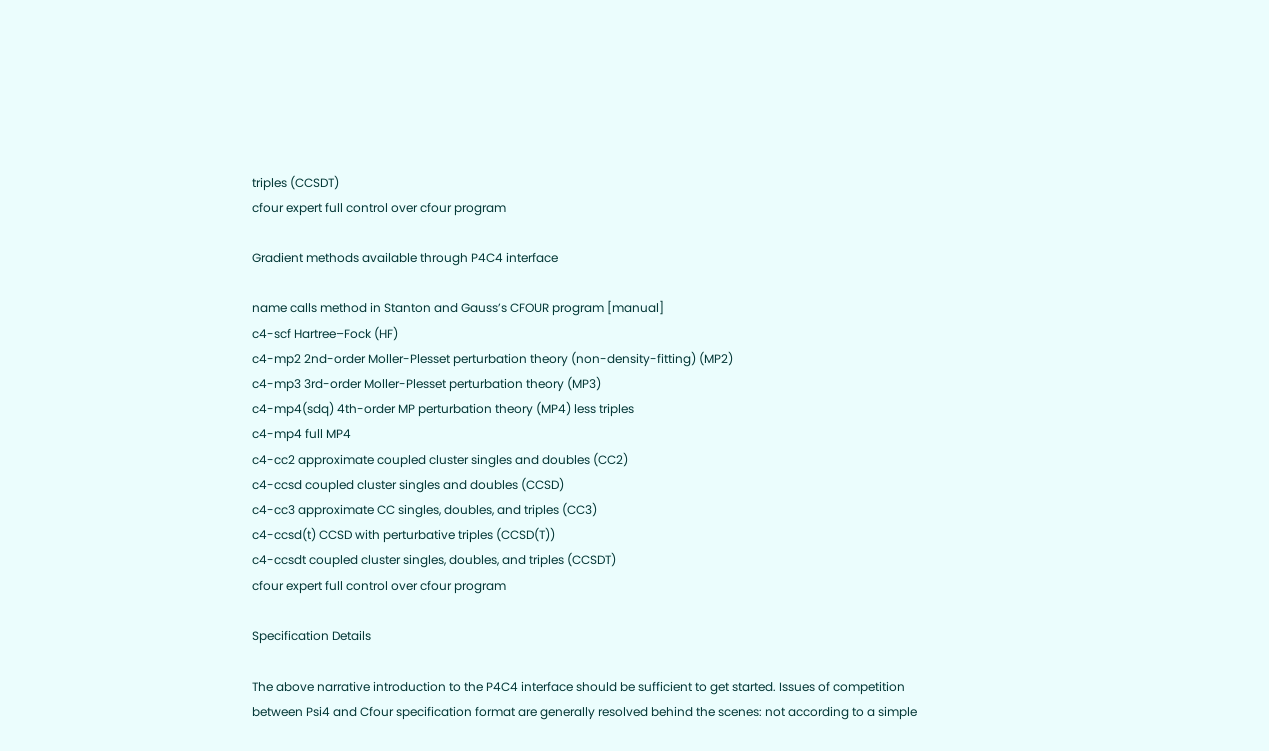triples (CCSDT)
cfour expert full control over cfour program

Gradient methods available through P4C4 interface

name calls method in Stanton and Gauss’s CFOUR program [manual]
c4-scf Hartree–Fock (HF)
c4-mp2 2nd-order Moller-Plesset perturbation theory (non-density-fitting) (MP2)
c4-mp3 3rd-order Moller-Plesset perturbation theory (MP3)
c4-mp4(sdq) 4th-order MP perturbation theory (MP4) less triples
c4-mp4 full MP4
c4-cc2 approximate coupled cluster singles and doubles (CC2)
c4-ccsd coupled cluster singles and doubles (CCSD)
c4-cc3 approximate CC singles, doubles, and triples (CC3)
c4-ccsd(t) CCSD with perturbative triples (CCSD(T))
c4-ccsdt coupled cluster singles, doubles, and triples (CCSDT)
cfour expert full control over cfour program

Specification Details

The above narrative introduction to the P4C4 interface should be sufficient to get started. Issues of competition between Psi4 and Cfour specification format are generally resolved behind the scenes: not according to a simple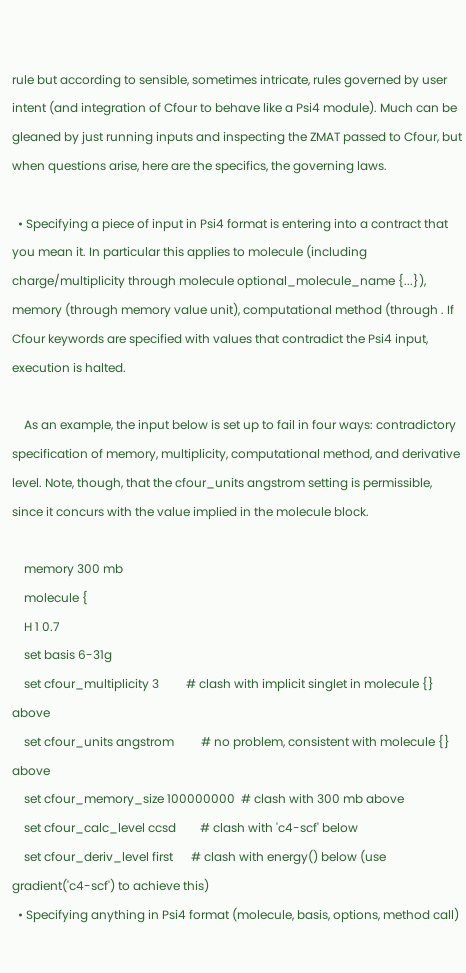rule but according to sensible, sometimes intricate, rules governed by user intent (and integration of Cfour to behave like a Psi4 module). Much can be gleaned by just running inputs and inspecting the ZMAT passed to Cfour, but when questions arise, here are the specifics, the governing laws.

  • Specifying a piece of input in Psi4 format is entering into a contract that you mean it. In particular this applies to molecule (including charge/multiplicity through molecule optional_molecule_name {...}), memory (through memory value unit), computational method (through . If Cfour keywords are specified with values that contradict the Psi4 input, execution is halted.

    As an example, the input below is set up to fail in four ways: contradictory specification of memory, multiplicity, computational method, and derivative level. Note, though, that the cfour_units angstrom setting is permissible, since it concurs with the value implied in the molecule block.

    memory 300 mb
    molecule {
    H 1 0.7
    set basis 6-31g
    set cfour_multiplicity 3         # clash with implicit singlet in molecule {} above
    set cfour_units angstrom         # no problem, consistent with molecule {} above
    set cfour_memory_size 100000000  # clash with 300 mb above
    set cfour_calc_level ccsd        # clash with 'c4-scf' below
    set cfour_deriv_level first      # clash with energy() below (use gradient('c4-scf') to achieve this)
  • Specifying anything in Psi4 format (molecule, basis, options, method call)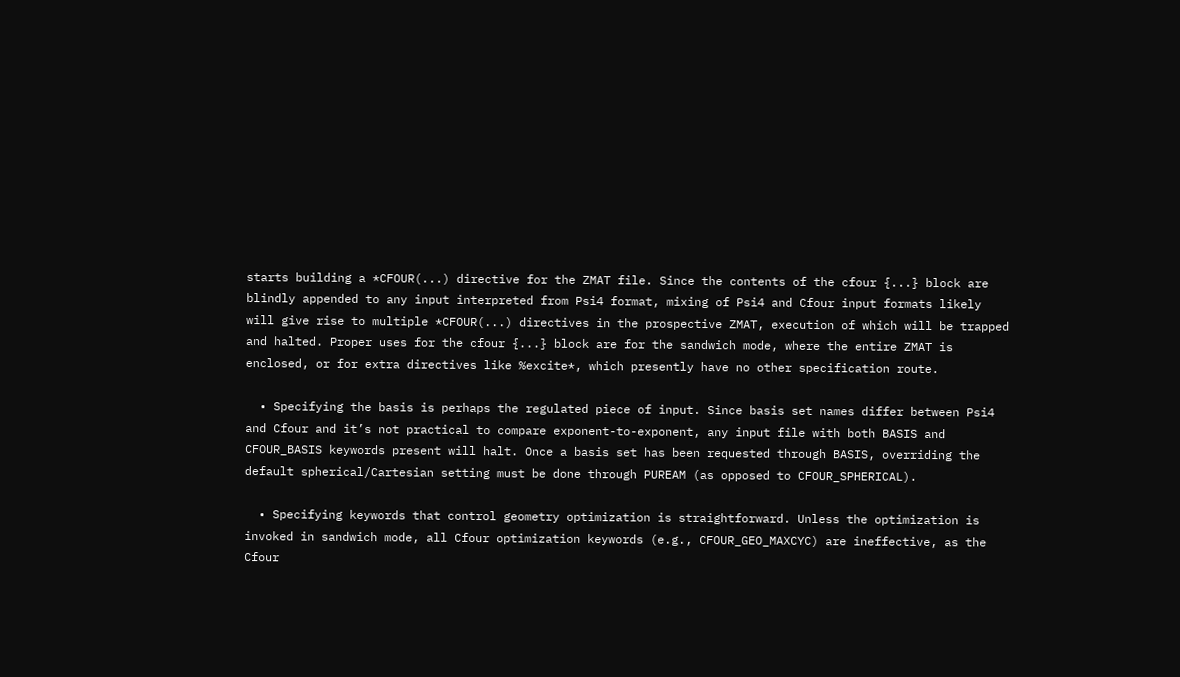starts building a *CFOUR(...) directive for the ZMAT file. Since the contents of the cfour {...} block are blindly appended to any input interpreted from Psi4 format, mixing of Psi4 and Cfour input formats likely will give rise to multiple *CFOUR(...) directives in the prospective ZMAT, execution of which will be trapped and halted. Proper uses for the cfour {...} block are for the sandwich mode, where the entire ZMAT is enclosed, or for extra directives like %excite*, which presently have no other specification route.

  • Specifying the basis is perhaps the regulated piece of input. Since basis set names differ between Psi4 and Cfour and it’s not practical to compare exponent-to-exponent, any input file with both BASIS and CFOUR_BASIS keywords present will halt. Once a basis set has been requested through BASIS, overriding the default spherical/Cartesian setting must be done through PUREAM (as opposed to CFOUR_SPHERICAL).

  • Specifying keywords that control geometry optimization is straightforward. Unless the optimization is invoked in sandwich mode, all Cfour optimization keywords (e.g., CFOUR_GEO_MAXCYC) are ineffective, as the Cfour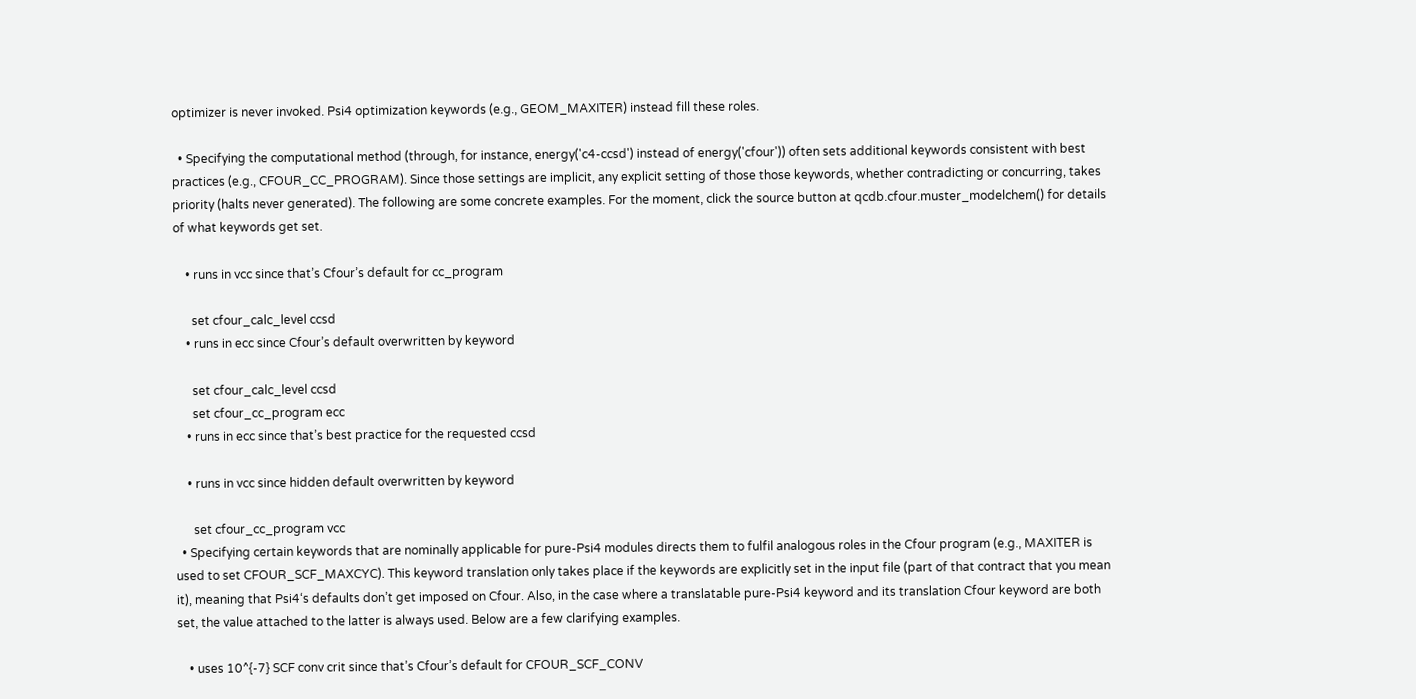optimizer is never invoked. Psi4 optimization keywords (e.g., GEOM_MAXITER) instead fill these roles.

  • Specifying the computational method (through, for instance, energy('c4-ccsd') instead of energy('cfour')) often sets additional keywords consistent with best practices (e.g., CFOUR_CC_PROGRAM). Since those settings are implicit, any explicit setting of those those keywords, whether contradicting or concurring, takes priority (halts never generated). The following are some concrete examples. For the moment, click the source button at qcdb.cfour.muster_modelchem() for details of what keywords get set.

    • runs in vcc since that’s Cfour’s default for cc_program

      set cfour_calc_level ccsd
    • runs in ecc since Cfour’s default overwritten by keyword

      set cfour_calc_level ccsd
      set cfour_cc_program ecc
    • runs in ecc since that’s best practice for the requested ccsd

    • runs in vcc since hidden default overwritten by keyword

      set cfour_cc_program vcc
  • Specifying certain keywords that are nominally applicable for pure-Psi4 modules directs them to fulfil analogous roles in the Cfour program (e.g., MAXITER is used to set CFOUR_SCF_MAXCYC). This keyword translation only takes place if the keywords are explicitly set in the input file (part of that contract that you mean it), meaning that Psi4‘s defaults don’t get imposed on Cfour. Also, in the case where a translatable pure-Psi4 keyword and its translation Cfour keyword are both set, the value attached to the latter is always used. Below are a few clarifying examples.

    • uses 10^{-7} SCF conv crit since that’s Cfour’s default for CFOUR_SCF_CONV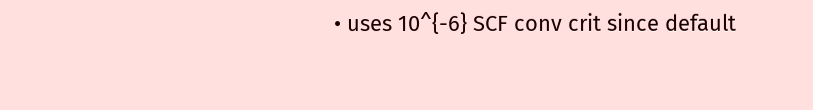• uses 10^{-6} SCF conv crit since default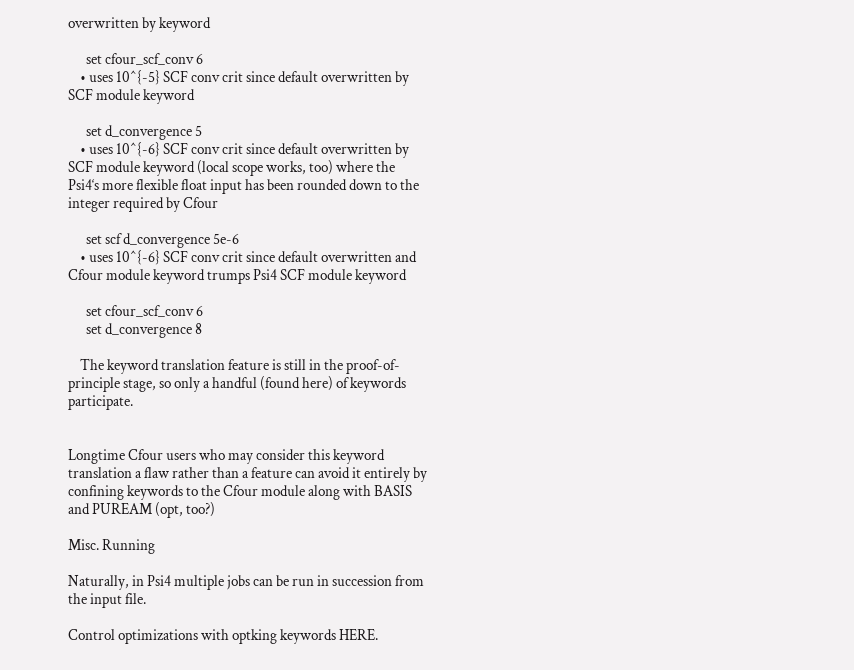overwritten by keyword

      set cfour_scf_conv 6
    • uses 10^{-5} SCF conv crit since default overwritten by SCF module keyword

      set d_convergence 5
    • uses 10^{-6} SCF conv crit since default overwritten by SCF module keyword (local scope works, too) where the Psi4‘s more flexible float input has been rounded down to the integer required by Cfour

      set scf d_convergence 5e-6
    • uses 10^{-6} SCF conv crit since default overwritten and Cfour module keyword trumps Psi4 SCF module keyword

      set cfour_scf_conv 6
      set d_convergence 8

    The keyword translation feature is still in the proof-of-principle stage, so only a handful (found here) of keywords participate.


Longtime Cfour users who may consider this keyword translation a flaw rather than a feature can avoid it entirely by confining keywords to the Cfour module along with BASIS and PUREAM (opt, too?)

Misc. Running

Naturally, in Psi4 multiple jobs can be run in succession from the input file.

Control optimizations with optking keywords HERE.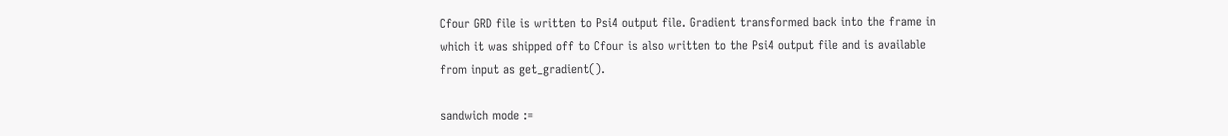Cfour GRD file is written to Psi4 output file. Gradient transformed back into the frame in which it was shipped off to Cfour is also written to the Psi4 output file and is available from input as get_gradient().

sandwich mode :=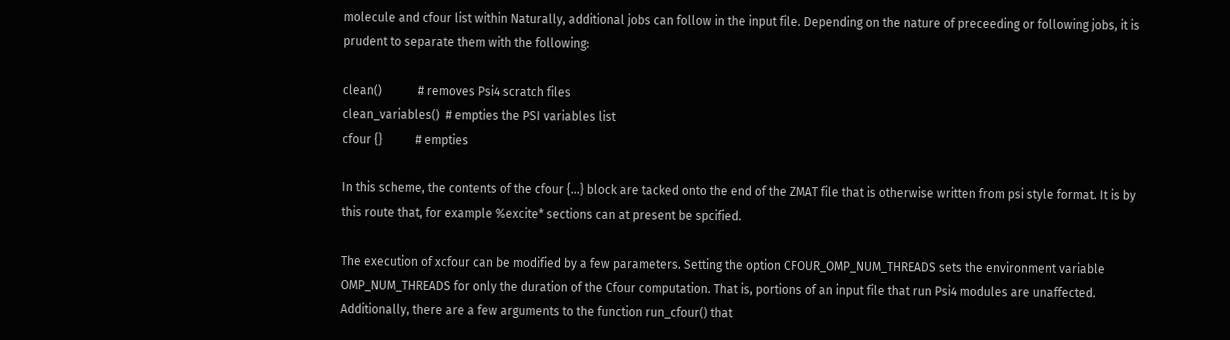molecule and cfour list within Naturally, additional jobs can follow in the input file. Depending on the nature of preceeding or following jobs, it is prudent to separate them with the following:

clean()            # removes Psi4 scratch files
clean_variables()  # empties the PSI variables list
cfour {}           # empties

In this scheme, the contents of the cfour {...} block are tacked onto the end of the ZMAT file that is otherwise written from psi style format. It is by this route that, for example %excite* sections can at present be spcified.

The execution of xcfour can be modified by a few parameters. Setting the option CFOUR_OMP_NUM_THREADS sets the environment variable OMP_NUM_THREADS for only the duration of the Cfour computation. That is, portions of an input file that run Psi4 modules are unaffected. Additionally, there are a few arguments to the function run_cfour() that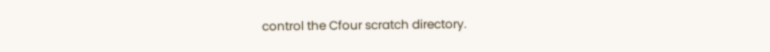control the Cfour scratch directory.